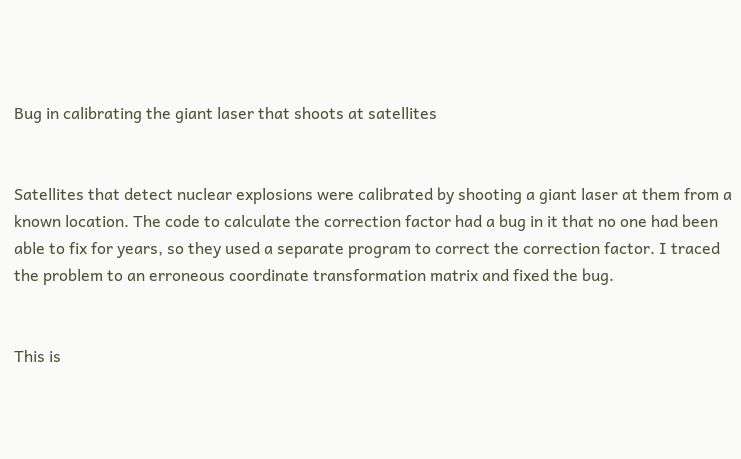Bug in calibrating the giant laser that shoots at satellites


Satellites that detect nuclear explosions were calibrated by shooting a giant laser at them from a known location. The code to calculate the correction factor had a bug in it that no one had been able to fix for years, so they used a separate program to correct the correction factor. I traced the problem to an erroneous coordinate transformation matrix and fixed the bug.


This is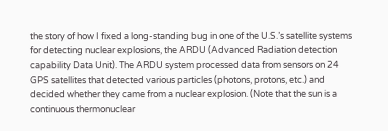the story of how I fixed a long-standing bug in one of the U.S.’s satellite systems for detecting nuclear explosions, the ARDU (Advanced Radiation detection capability Data Unit). The ARDU system processed data from sensors on 24 GPS satellites that detected various particles (photons, protons, etc.) and decided whether they came from a nuclear explosion. (Note that the sun is a continuous thermonuclear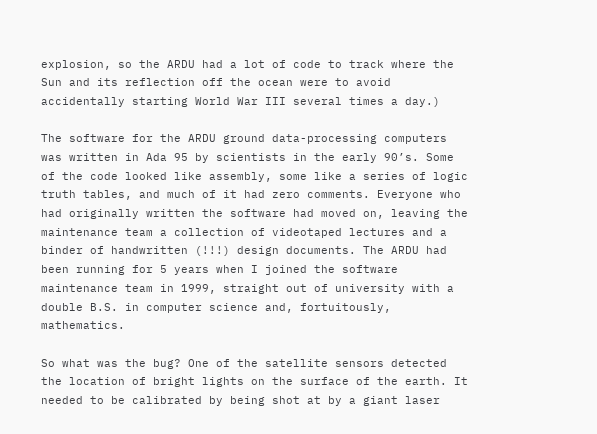explosion, so the ARDU had a lot of code to track where the Sun and its reflection off the ocean were to avoid accidentally starting World War III several times a day.)

The software for the ARDU ground data-processing computers was written in Ada 95 by scientists in the early 90’s. Some of the code looked like assembly, some like a series of logic truth tables, and much of it had zero comments. Everyone who had originally written the software had moved on, leaving the maintenance team a collection of videotaped lectures and a binder of handwritten (!!!) design documents. The ARDU had been running for 5 years when I joined the software maintenance team in 1999, straight out of university with a double B.S. in computer science and, fortuitously, mathematics.

So what was the bug? One of the satellite sensors detected the location of bright lights on the surface of the earth. It needed to be calibrated by being shot at by a giant laser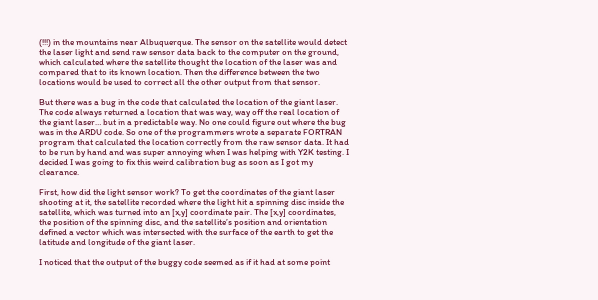(!!!) in the mountains near Albuquerque. The sensor on the satellite would detect the laser light and send raw sensor data back to the computer on the ground, which calculated where the satellite thought the location of the laser was and compared that to its known location. Then the difference between the two locations would be used to correct all the other output from that sensor.

But there was a bug in the code that calculated the location of the giant laser. The code always returned a location that was way, way off the real location of the giant laser… but in a predictable way. No one could figure out where the bug was in the ARDU code. So one of the programmers wrote a separate FORTRAN program that calculated the location correctly from the raw sensor data. It had to be run by hand and was super annoying when I was helping with Y2K testing. I decided I was going to fix this weird calibration bug as soon as I got my clearance.

First, how did the light sensor work? To get the coordinates of the giant laser shooting at it, the satellite recorded where the light hit a spinning disc inside the satellite, which was turned into an [x,y] coordinate pair. The [x,y] coordinates, the position of the spinning disc, and the satellite’s position and orientation defined a vector which was intersected with the surface of the earth to get the latitude and longitude of the giant laser.

I noticed that the output of the buggy code seemed as if it had at some point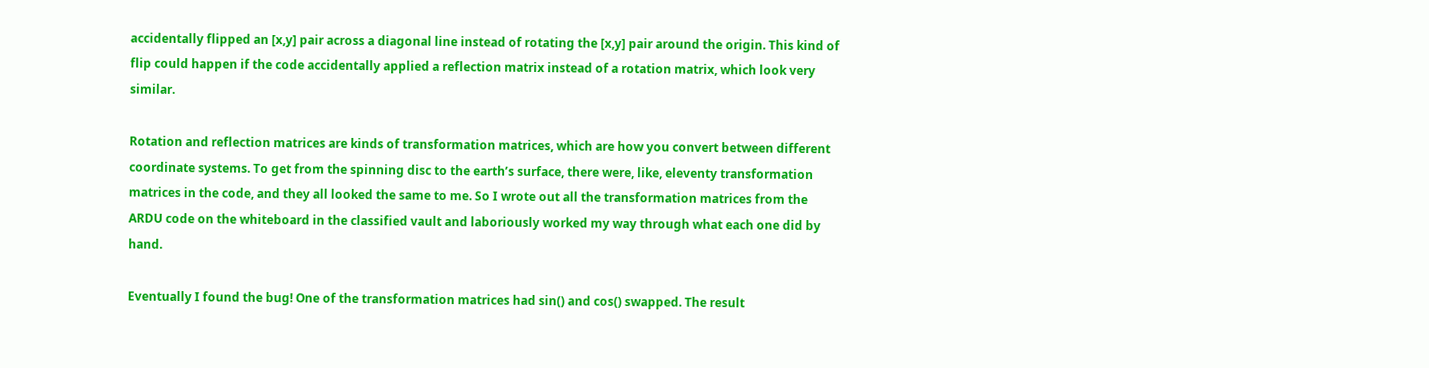accidentally flipped an [x,y] pair across a diagonal line instead of rotating the [x,y] pair around the origin. This kind of flip could happen if the code accidentally applied a reflection matrix instead of a rotation matrix, which look very similar.

Rotation and reflection matrices are kinds of transformation matrices, which are how you convert between different coordinate systems. To get from the spinning disc to the earth’s surface, there were, like, eleventy transformation matrices in the code, and they all looked the same to me. So I wrote out all the transformation matrices from the ARDU code on the whiteboard in the classified vault and laboriously worked my way through what each one did by hand.

Eventually I found the bug! One of the transformation matrices had sin() and cos() swapped. The result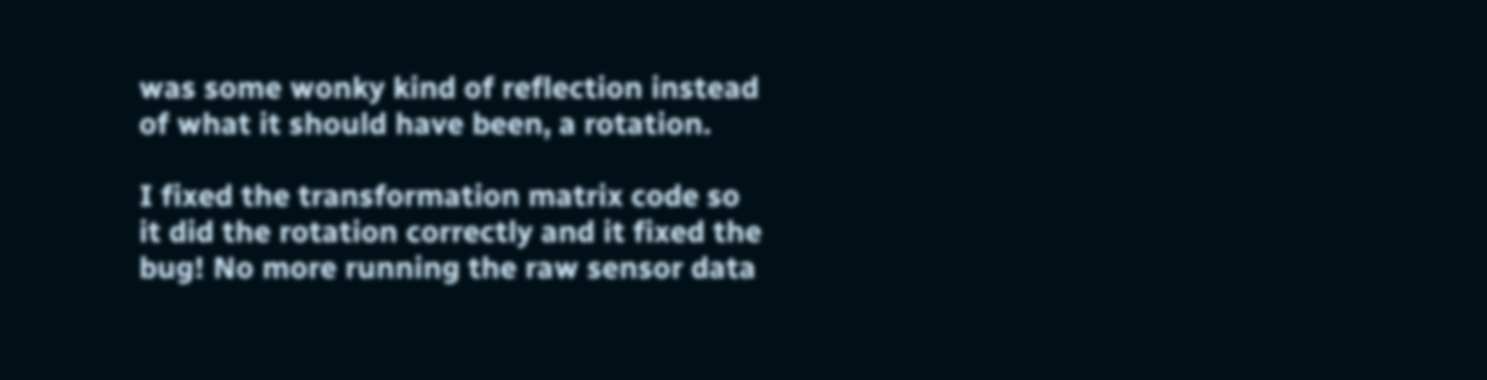was some wonky kind of reflection instead of what it should have been, a rotation.

I fixed the transformation matrix code so it did the rotation correctly and it fixed the bug! No more running the raw sensor data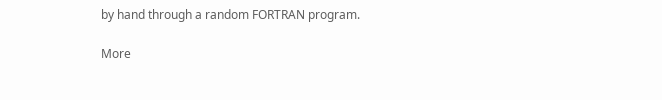by hand through a random FORTRAN program.

More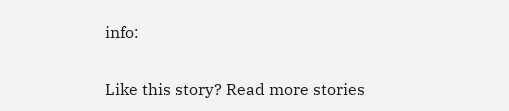info:

Like this story? Read more stories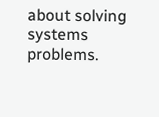about solving systems problems.